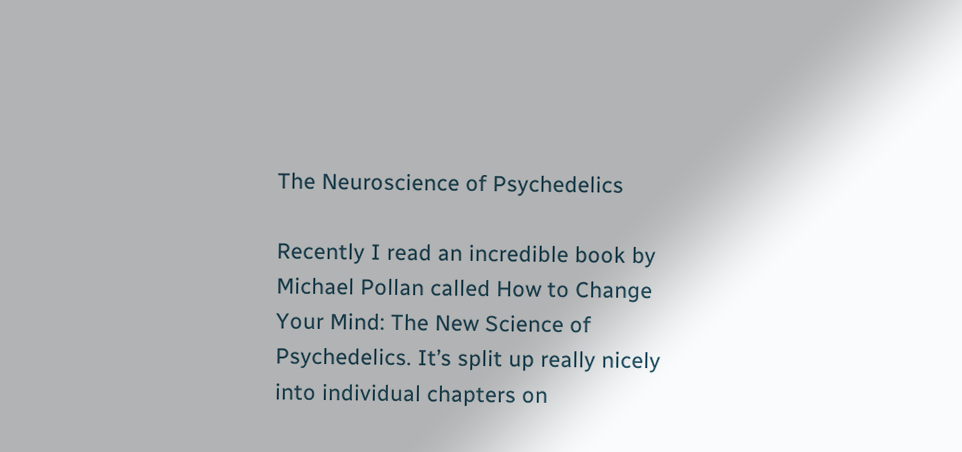The Neuroscience of Psychedelics

Recently I read an incredible book by Michael Pollan called How to Change Your Mind: The New Science of Psychedelics. It’s split up really nicely into individual chapters on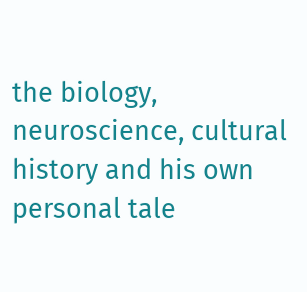the biology, neuroscience, cultural history and his own personal tale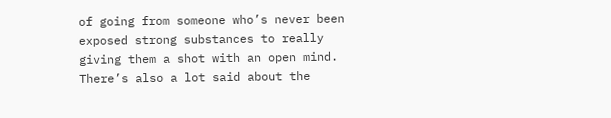of going from someone who’s never been exposed strong substances to really giving them a shot with an open mind. There’s also a lot said about the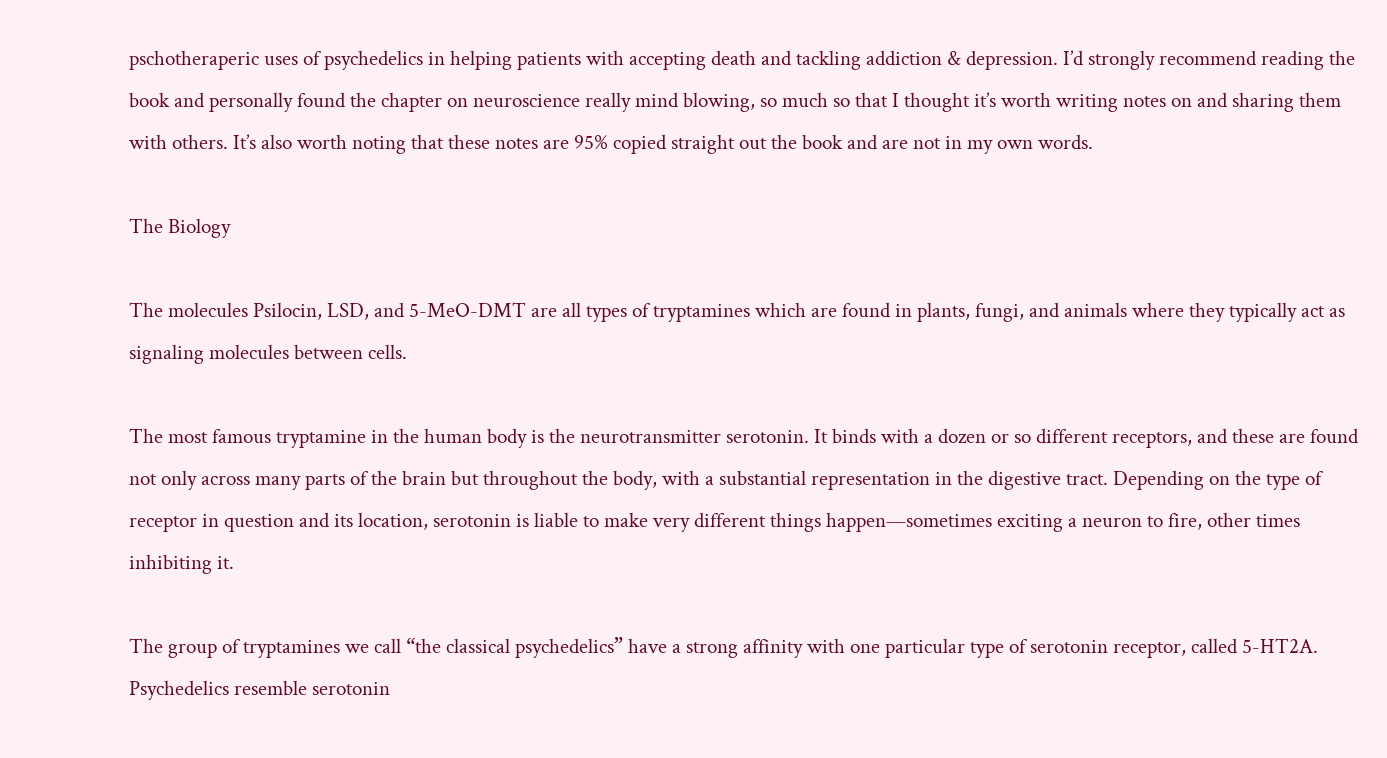pschotheraperic uses of psychedelics in helping patients with accepting death and tackling addiction & depression. I’d strongly recommend reading the book and personally found the chapter on neuroscience really mind blowing, so much so that I thought it’s worth writing notes on and sharing them with others. It’s also worth noting that these notes are 95% copied straight out the book and are not in my own words.

The Biology

The molecules Psilocin, LSD, and 5-MeO-DMT are all types of tryptamines which are found in plants, fungi, and animals where they typically act as signaling molecules between cells.

The most famous tryptamine in the human body is the neurotransmitter serotonin. It binds with a dozen or so different receptors, and these are found not only across many parts of the brain but throughout the body, with a substantial representation in the digestive tract. Depending on the type of receptor in question and its location, serotonin is liable to make very different things happen—sometimes exciting a neuron to fire, other times inhibiting it.

The group of tryptamines we call “the classical psychedelics” have a strong affinity with one particular type of serotonin receptor, called 5-HT2A. Psychedelics resemble serotonin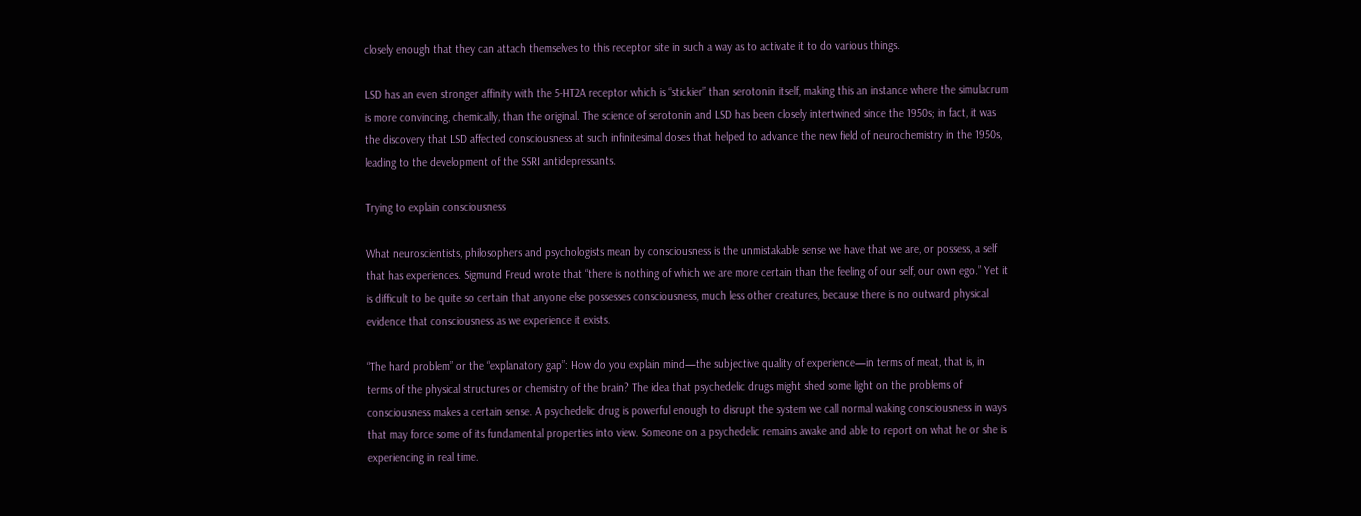closely enough that they can attach themselves to this receptor site in such a way as to activate it to do various things.

LSD has an even stronger affinity with the 5-HT2A receptor which is “stickier” than serotonin itself, making this an instance where the simulacrum is more convincing, chemically, than the original. The science of serotonin and LSD has been closely intertwined since the 1950s; in fact, it was the discovery that LSD affected consciousness at such infinitesimal doses that helped to advance the new field of neurochemistry in the 1950s, leading to the development of the SSRI antidepressants.

Trying to explain consciousness

What neuroscientists, philosophers and psychologists mean by consciousness is the unmistakable sense we have that we are, or possess, a self that has experiences. Sigmund Freud wrote that “there is nothing of which we are more certain than the feeling of our self, our own ego.” Yet it is difficult to be quite so certain that anyone else possesses consciousness, much less other creatures, because there is no outward physical evidence that consciousness as we experience it exists.

“The hard problem” or the “explanatory gap”: How do you explain mind—the subjective quality of experience—in terms of meat, that is, in terms of the physical structures or chemistry of the brain? The idea that psychedelic drugs might shed some light on the problems of consciousness makes a certain sense. A psychedelic drug is powerful enough to disrupt the system we call normal waking consciousness in ways that may force some of its fundamental properties into view. Someone on a psychedelic remains awake and able to report on what he or she is experiencing in real time.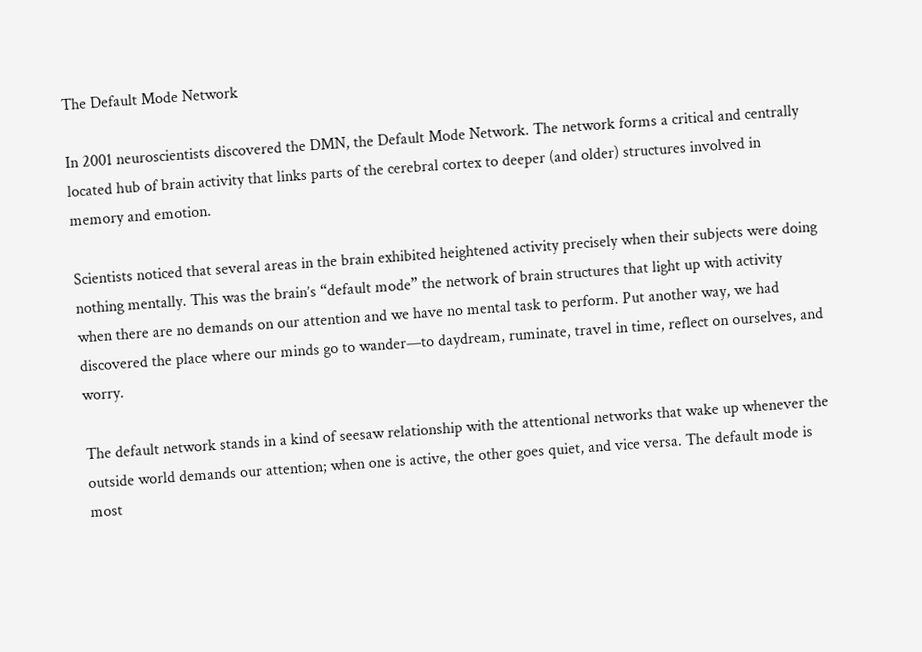The Default Mode Network

In 2001 neuroscientists discovered the DMN, the Default Mode Network. The network forms a critical and centrally located hub of brain activity that links parts of the cerebral cortex to deeper (and older) structures involved in memory and emotion.

Scientists noticed that several areas in the brain exhibited heightened activity precisely when their subjects were doing nothing mentally. This was the brain’s “default mode” the network of brain structures that light up with activity when there are no demands on our attention and we have no mental task to perform. Put another way, we had discovered the place where our minds go to wander—to daydream, ruminate, travel in time, reflect on ourselves, and worry.

The default network stands in a kind of seesaw relationship with the attentional networks that wake up whenever the outside world demands our attention; when one is active, the other goes quiet, and vice versa. The default mode is most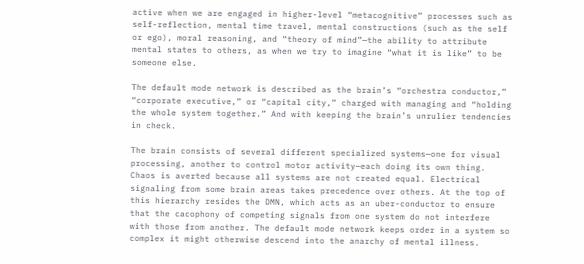active when we are engaged in higher-level “metacognitive” processes such as self-reflection, mental time travel, mental constructions (such as the self or ego), moral reasoning, and “theory of mind”—the ability to attribute mental states to others, as when we try to imagine “what it is like” to be someone else.

The default mode network is described as the brain’s “orchestra conductor,” “corporate executive,” or “capital city,” charged with managing and “holding the whole system together.” And with keeping the brain’s unrulier tendencies in check.

The brain consists of several different specialized systems—one for visual processing, another to control motor activity—each doing its own thing. Chaos is averted because all systems are not created equal. Electrical signaling from some brain areas takes precedence over others. At the top of this hierarchy resides the DMN, which acts as an uber-conductor to ensure that the cacophony of competing signals from one system do not interfere with those from another. The default mode network keeps order in a system so complex it might otherwise descend into the anarchy of mental illness.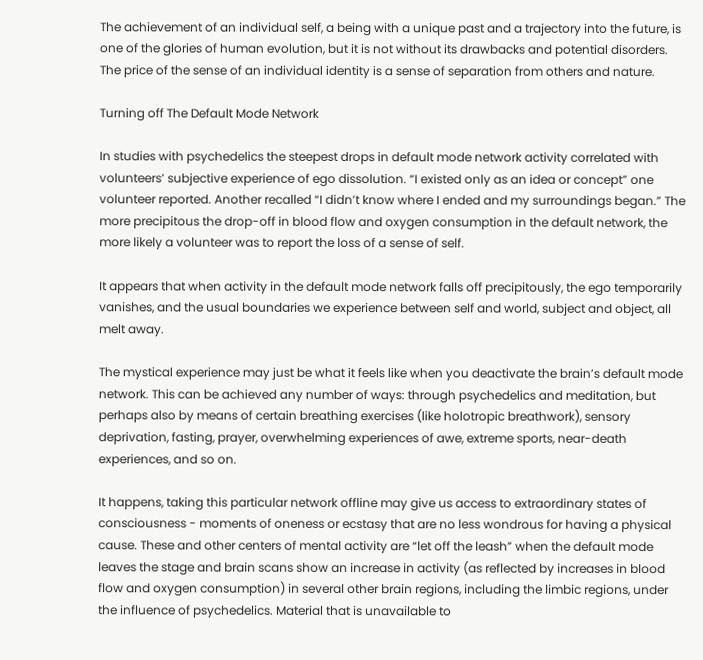The achievement of an individual self, a being with a unique past and a trajectory into the future, is one of the glories of human evolution, but it is not without its drawbacks and potential disorders. The price of the sense of an individual identity is a sense of separation from others and nature.

Turning off The Default Mode Network

In studies with psychedelics the steepest drops in default mode network activity correlated with volunteers’ subjective experience of ego dissolution. “I existed only as an idea or concept” one volunteer reported. Another recalled “I didn’t know where I ended and my surroundings began.” The more precipitous the drop-off in blood flow and oxygen consumption in the default network, the more likely a volunteer was to report the loss of a sense of self.

It appears that when activity in the default mode network falls off precipitously, the ego temporarily vanishes, and the usual boundaries we experience between self and world, subject and object, all melt away.

The mystical experience may just be what it feels like when you deactivate the brain’s default mode network. This can be achieved any number of ways: through psychedelics and meditation, but perhaps also by means of certain breathing exercises (like holotropic breathwork), sensory deprivation, fasting, prayer, overwhelming experiences of awe, extreme sports, near-death experiences, and so on.

It happens, taking this particular network offline may give us access to extraordinary states of consciousness - moments of oneness or ecstasy that are no less wondrous for having a physical cause. These and other centers of mental activity are “let off the leash” when the default mode leaves the stage and brain scans show an increase in activity (as reflected by increases in blood flow and oxygen consumption) in several other brain regions, including the limbic regions, under the influence of psychedelics. Material that is unavailable to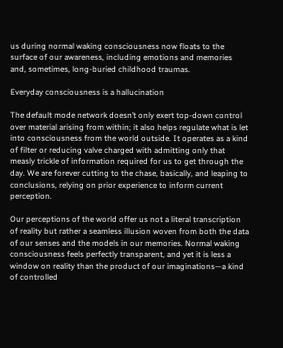us during normal waking consciousness now floats to the surface of our awareness, including emotions and memories and, sometimes, long-buried childhood traumas.

Everyday consciousness is a hallucination

The default mode network doesn’t only exert top-down control over material arising from within; it also helps regulate what is let into consciousness from the world outside. It operates as a kind of filter or reducing valve charged with admitting only that measly trickle of information required for us to get through the day. We are forever cutting to the chase, basically, and leaping to conclusions, relying on prior experience to inform current perception.

Our perceptions of the world offer us not a literal transcription of reality but rather a seamless illusion woven from both the data of our senses and the models in our memories. Normal waking consciousness feels perfectly transparent, and yet it is less a window on reality than the product of our imaginations—a kind of controlled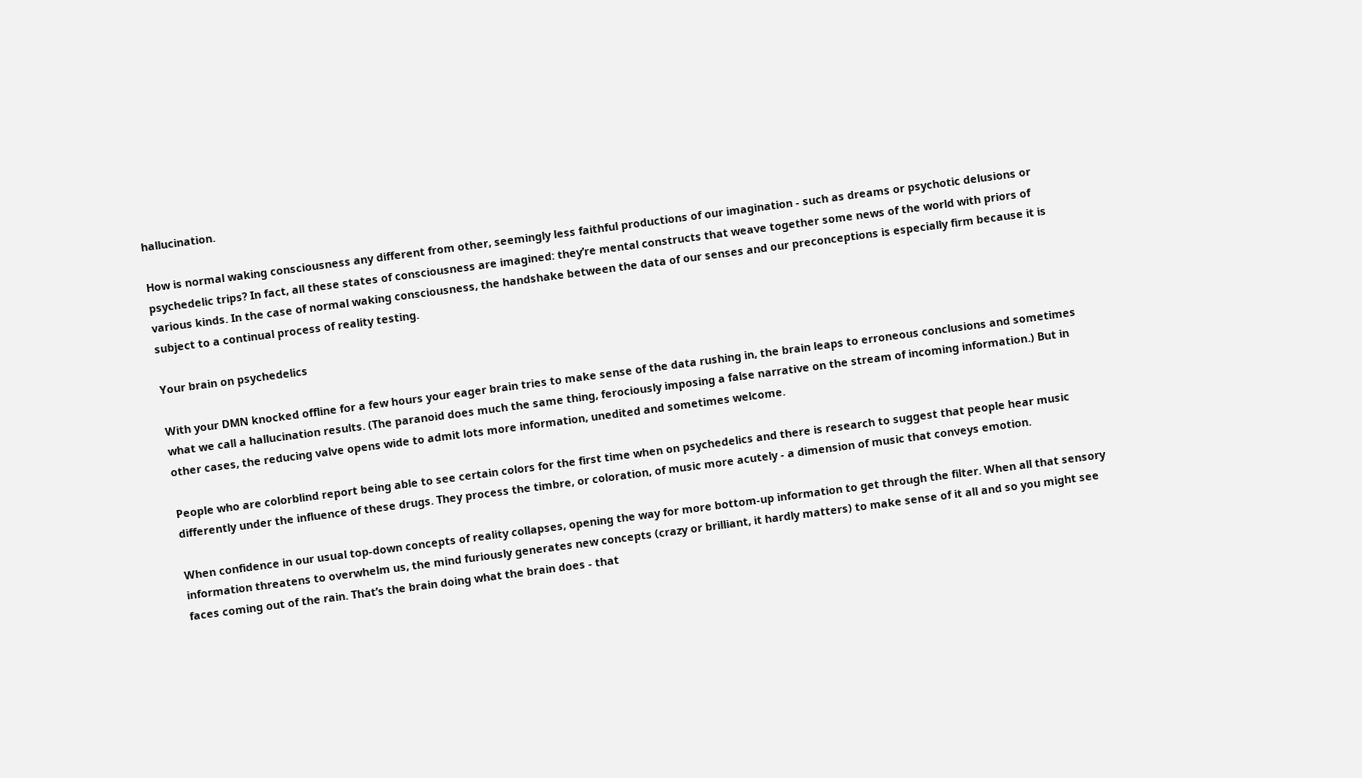hallucination.

How is normal waking consciousness any different from other, seemingly less faithful productions of our imagination - such as dreams or psychotic delusions or psychedelic trips? In fact, all these states of consciousness are imagined: they’re mental constructs that weave together some news of the world with priors of various kinds. In the case of normal waking consciousness, the handshake between the data of our senses and our preconceptions is especially firm because it is subject to a continual process of reality testing.

Your brain on psychedelics

With your DMN knocked offline for a few hours your eager brain tries to make sense of the data rushing in, the brain leaps to erroneous conclusions and sometimes what we call a hallucination results. (The paranoid does much the same thing, ferociously imposing a false narrative on the stream of incoming information.) But in other cases, the reducing valve opens wide to admit lots more information, unedited and sometimes welcome.

People who are colorblind report being able to see certain colors for the first time when on psychedelics and there is research to suggest that people hear music differently under the influence of these drugs. They process the timbre, or coloration, of music more acutely - a dimension of music that conveys emotion.

When confidence in our usual top-down concepts of reality collapses, opening the way for more bottom-up information to get through the filter. When all that sensory information threatens to overwhelm us, the mind furiously generates new concepts (crazy or brilliant, it hardly matters) to make sense of it all and so you might see faces coming out of the rain. That’s the brain doing what the brain does - that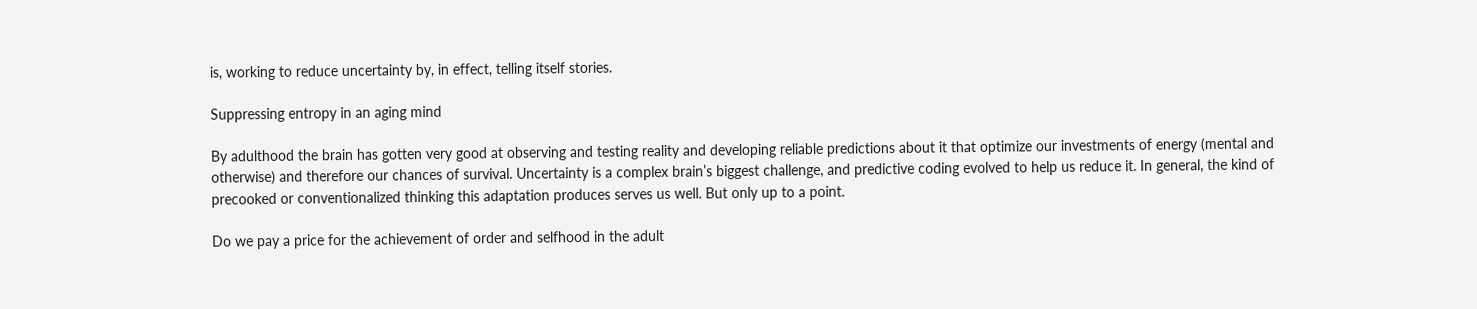is, working to reduce uncertainty by, in effect, telling itself stories.

Suppressing entropy in an aging mind

By adulthood the brain has gotten very good at observing and testing reality and developing reliable predictions about it that optimize our investments of energy (mental and otherwise) and therefore our chances of survival. Uncertainty is a complex brain’s biggest challenge, and predictive coding evolved to help us reduce it. In general, the kind of precooked or conventionalized thinking this adaptation produces serves us well. But only up to a point.

Do we pay a price for the achievement of order and selfhood in the adult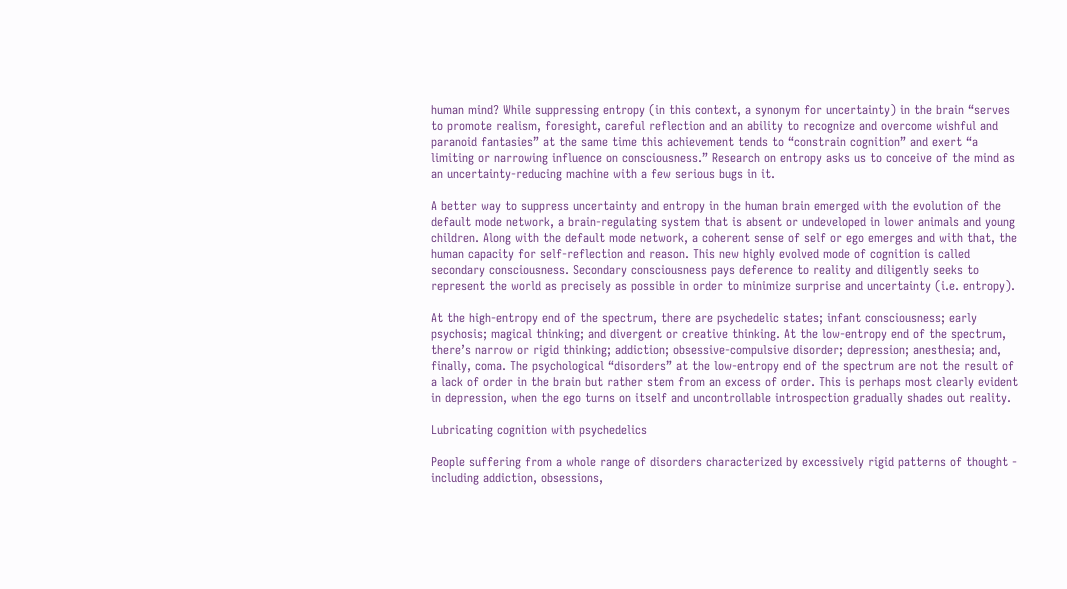human mind? While suppressing entropy (in this context, a synonym for uncertainty) in the brain “serves to promote realism, foresight, careful reflection and an ability to recognize and overcome wishful and paranoid fantasies” at the same time this achievement tends to “constrain cognition” and exert “a limiting or narrowing influence on consciousness.” Research on entropy asks us to conceive of the mind as an uncertainty-reducing machine with a few serious bugs in it.

A better way to suppress uncertainty and entropy in the human brain emerged with the evolution of the default mode network, a brain-regulating system that is absent or undeveloped in lower animals and young children. Along with the default mode network, a coherent sense of self or ego emerges and with that, the human capacity for self-reflection and reason. This new highly evolved mode of cognition is called secondary consciousness. Secondary consciousness pays deference to reality and diligently seeks to represent the world as precisely as possible in order to minimize surprise and uncertainty (i.e. entropy).

At the high-entropy end of the spectrum, there are psychedelic states; infant consciousness; early psychosis; magical thinking; and divergent or creative thinking. At the low-entropy end of the spectrum, there’s narrow or rigid thinking; addiction; obsessive-compulsive disorder; depression; anesthesia; and, finally, coma. The psychological “disorders” at the low-entropy end of the spectrum are not the result of a lack of order in the brain but rather stem from an excess of order. This is perhaps most clearly evident in depression, when the ego turns on itself and uncontrollable introspection gradually shades out reality.

Lubricating cognition with psychedelics

People suffering from a whole range of disorders characterized by excessively rigid patterns of thought - including addiction, obsessions,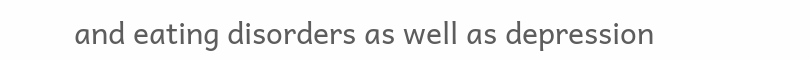and eating disorders as well as depression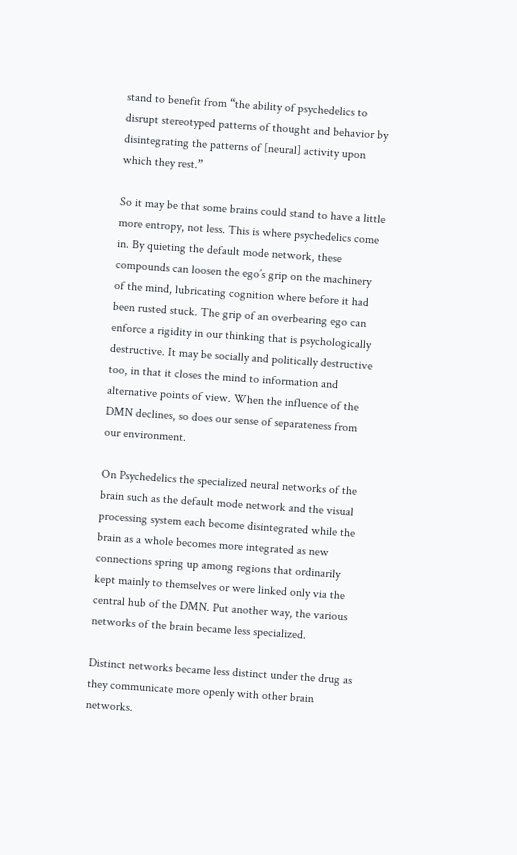stand to benefit from “the ability of psychedelics to disrupt stereotyped patterns of thought and behavior by disintegrating the patterns of [neural] activity upon which they rest.”

So it may be that some brains could stand to have a little more entropy, not less. This is where psychedelics come in. By quieting the default mode network, these compounds can loosen the ego’s grip on the machinery of the mind, lubricating cognition where before it had been rusted stuck. The grip of an overbearing ego can enforce a rigidity in our thinking that is psychologically destructive. It may be socially and politically destructive too, in that it closes the mind to information and alternative points of view. When the influence of the DMN declines, so does our sense of separateness from our environment.

On Psychedelics the specialized neural networks of the brain such as the default mode network and the visual processing system each become disintegrated while the brain as a whole becomes more integrated as new connections spring up among regions that ordinarily kept mainly to themselves or were linked only via the central hub of the DMN. Put another way, the various networks of the brain became less specialized.

Distinct networks became less distinct under the drug as they communicate more openly with other brain networks.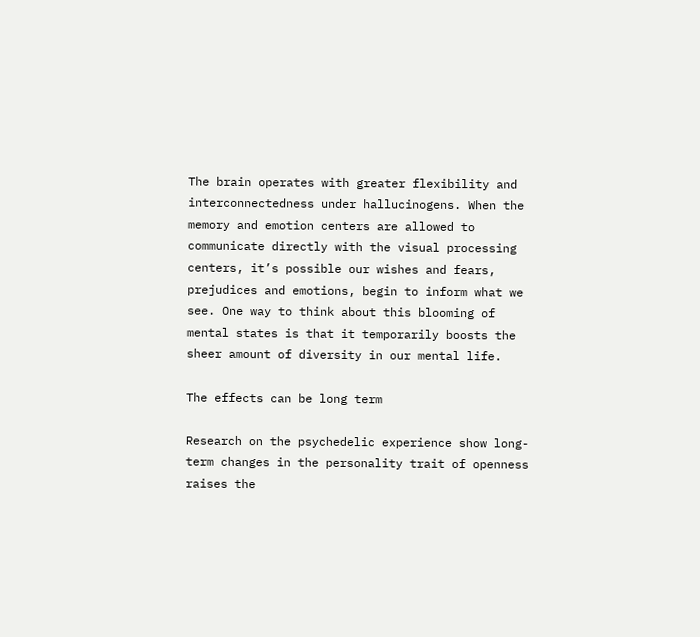The brain operates with greater flexibility and interconnectedness under hallucinogens. When the memory and emotion centers are allowed to communicate directly with the visual processing centers, it’s possible our wishes and fears, prejudices and emotions, begin to inform what we see. One way to think about this blooming of mental states is that it temporarily boosts the sheer amount of diversity in our mental life.

The effects can be long term

Research on the psychedelic experience show long-term changes in the personality trait of openness raises the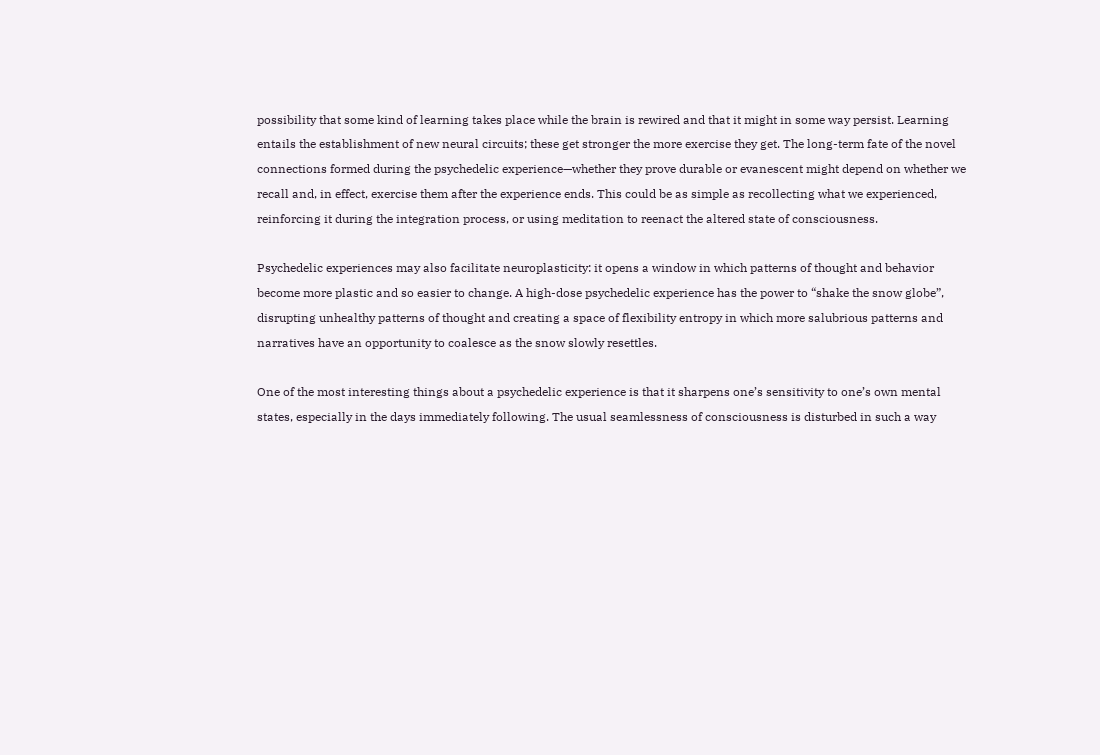possibility that some kind of learning takes place while the brain is rewired and that it might in some way persist. Learning entails the establishment of new neural circuits; these get stronger the more exercise they get. The long-term fate of the novel connections formed during the psychedelic experience—whether they prove durable or evanescent might depend on whether we recall and, in effect, exercise them after the experience ends. This could be as simple as recollecting what we experienced, reinforcing it during the integration process, or using meditation to reenact the altered state of consciousness.

Psychedelic experiences may also facilitate neuroplasticity: it opens a window in which patterns of thought and behavior become more plastic and so easier to change. A high-dose psychedelic experience has the power to “shake the snow globe”, disrupting unhealthy patterns of thought and creating a space of flexibility entropy in which more salubrious patterns and narratives have an opportunity to coalesce as the snow slowly resettles.

One of the most interesting things about a psychedelic experience is that it sharpens one’s sensitivity to one’s own mental states, especially in the days immediately following. The usual seamlessness of consciousness is disturbed in such a way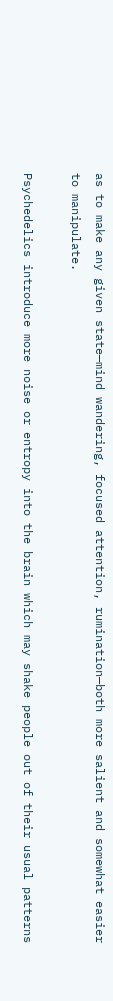as to make any given state—mind wandering, focused attention, rumination—both more salient and somewhat easier to manipulate.

Psychedelics introduce more noise or entropy into the brain which may shake people out of their usual patterns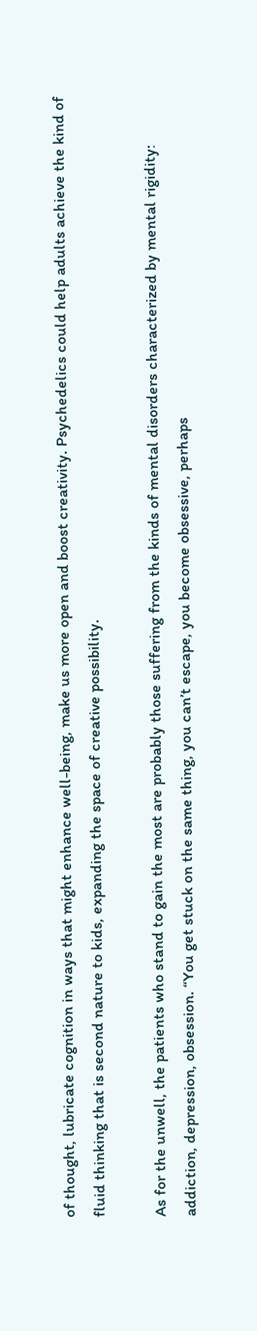of thought, lubricate cognition in ways that might enhance well-being, make us more open and boost creativity. Psychedelics could help adults achieve the kind of fluid thinking that is second nature to kids, expanding the space of creative possibility.

As for the unwell, the patients who stand to gain the most are probably those suffering from the kinds of mental disorders characterized by mental rigidity: addiction, depression, obsession. “You get stuck on the same thing, you can’t escape, you become obsessive, perhaps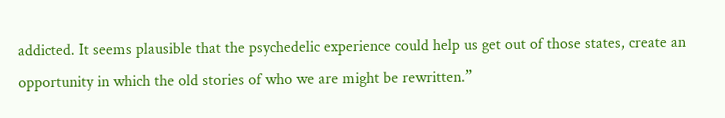addicted. It seems plausible that the psychedelic experience could help us get out of those states, create an opportunity in which the old stories of who we are might be rewritten.”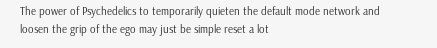The power of Psychedelics to temporarily quieten the default mode network and loosen the grip of the ego may just be simple reset a lot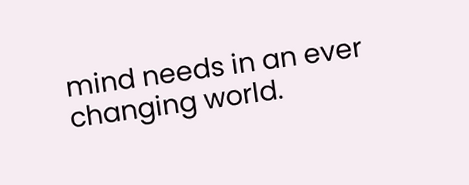mind needs in an ever changing world.